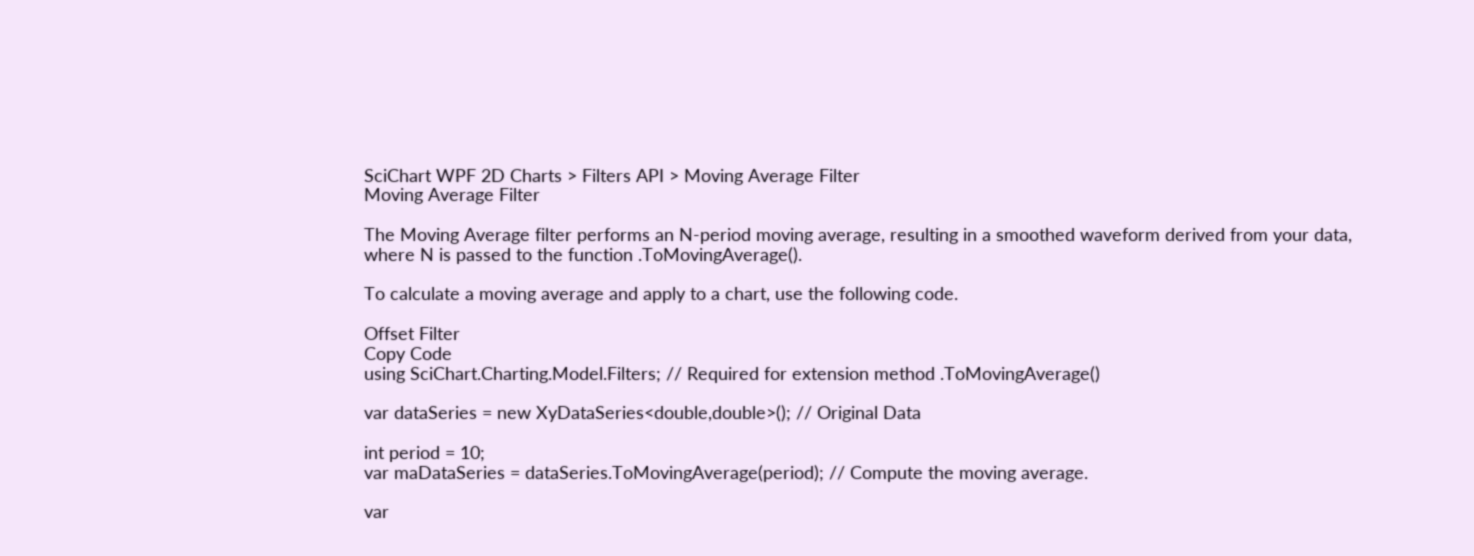SciChart WPF 2D Charts > Filters API > Moving Average Filter
Moving Average Filter

The Moving Average filter performs an N-period moving average, resulting in a smoothed waveform derived from your data, where N is passed to the function .ToMovingAverage().

To calculate a moving average and apply to a chart, use the following code.

Offset Filter
Copy Code
using SciChart.Charting.Model.Filters; // Required for extension method .ToMovingAverage()

var dataSeries = new XyDataSeries<double,double>(); // Original Data

int period = 10;
var maDataSeries = dataSeries.ToMovingAverage(period); // Compute the moving average.

var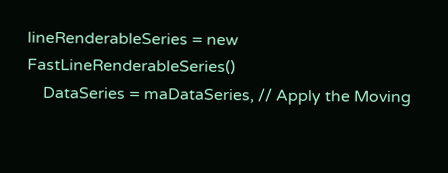lineRenderableSeries = new FastLineRenderableSeries()
    DataSeries = maDataSeries, // Apply the Moving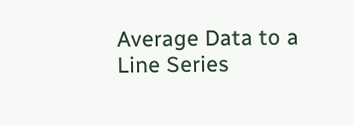Average Data to a Line Series